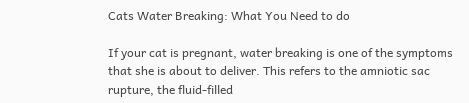Cats Water Breaking: What You Need to do

If your cat is pregnant, water breaking is one of the symptoms that she is about to deliver. This refers to the amniotic sac rupture, the fluid-filled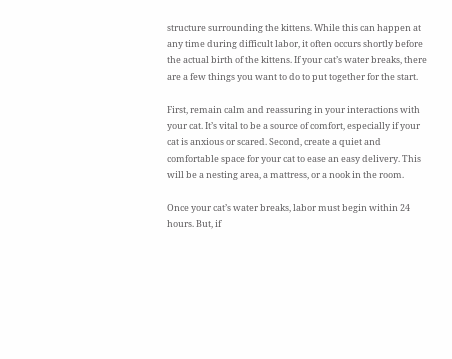structure surrounding the kittens. While this can happen at any time during difficult labor, it often occurs shortly before the actual birth of the kittens. If your cat’s water breaks, there are a few things you want to do to put together for the start.

First, remain calm and reassuring in your interactions with your cat. It’s vital to be a source of comfort, especially if your cat is anxious or scared. Second, create a quiet and comfortable space for your cat to ease an easy delivery. This will be a nesting area, a mattress, or a nook in the room.

Once your cat’s water breaks, labor must begin within 24 hours. But, if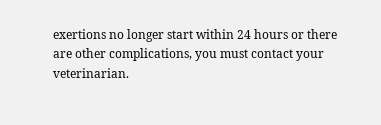exertions no longer start within 24 hours or there are other complications, you must contact your veterinarian.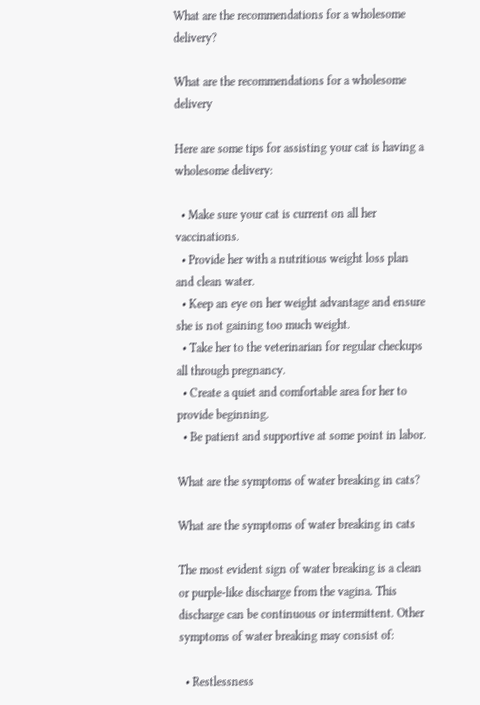What are the recommendations for a wholesome delivery?

What are the recommendations for a wholesome delivery

Here are some tips for assisting your cat is having a wholesome delivery:

  • Make sure your cat is current on all her vaccinations.
  • Provide her with a nutritious weight loss plan and clean water.
  • Keep an eye on her weight advantage and ensure she is not gaining too much weight.
  • Take her to the veterinarian for regular checkups all through pregnancy.
  • Create a quiet and comfortable area for her to provide beginning.
  • Be patient and supportive at some point in labor.

What are the symptoms of water breaking in cats?

What are the symptoms of water breaking in cats

The most evident sign of water breaking is a clean or purple-like discharge from the vagina. This discharge can be continuous or intermittent. Other symptoms of water breaking may consist of:

  • Restlessness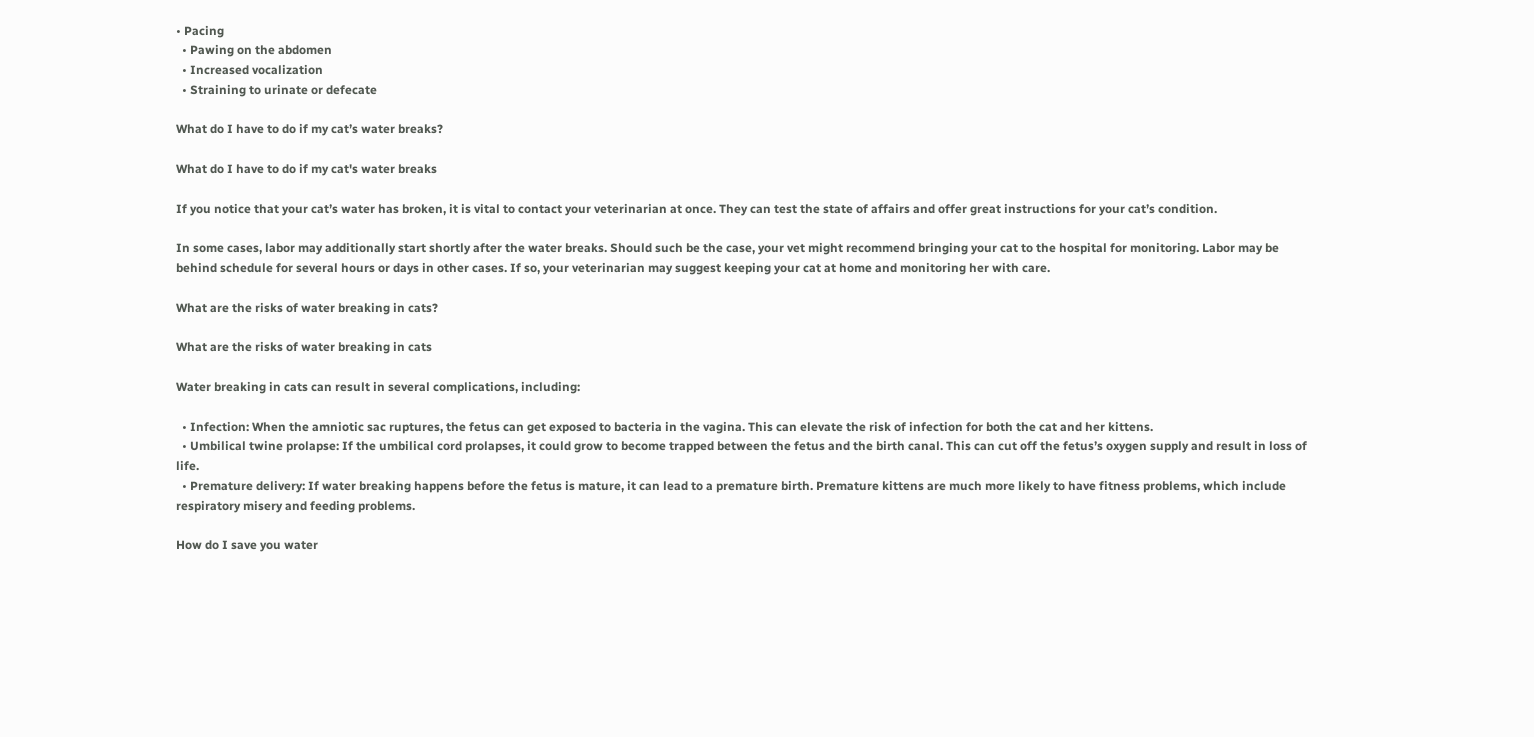• Pacing
  • Pawing on the abdomen
  • Increased vocalization
  • Straining to urinate or defecate

What do I have to do if my cat’s water breaks?

What do I have to do if my cat's water breaks

If you notice that your cat’s water has broken, it is vital to contact your veterinarian at once. They can test the state of affairs and offer great instructions for your cat’s condition.

In some cases, labor may additionally start shortly after the water breaks. Should such be the case, your vet might recommend bringing your cat to the hospital for monitoring. Labor may be behind schedule for several hours or days in other cases. If so, your veterinarian may suggest keeping your cat at home and monitoring her with care.

What are the risks of water breaking in cats?

What are the risks of water breaking in cats

Water breaking in cats can result in several complications, including:

  • Infection: When the amniotic sac ruptures, the fetus can get exposed to bacteria in the vagina. This can elevate the risk of infection for both the cat and her kittens.
  • Umbilical twine prolapse: If the umbilical cord prolapses, it could grow to become trapped between the fetus and the birth canal. This can cut off the fetus’s oxygen supply and result in loss of life.
  • Premature delivery: If water breaking happens before the fetus is mature, it can lead to a premature birth. Premature kittens are much more likely to have fitness problems, which include respiratory misery and feeding problems.

How do I save you water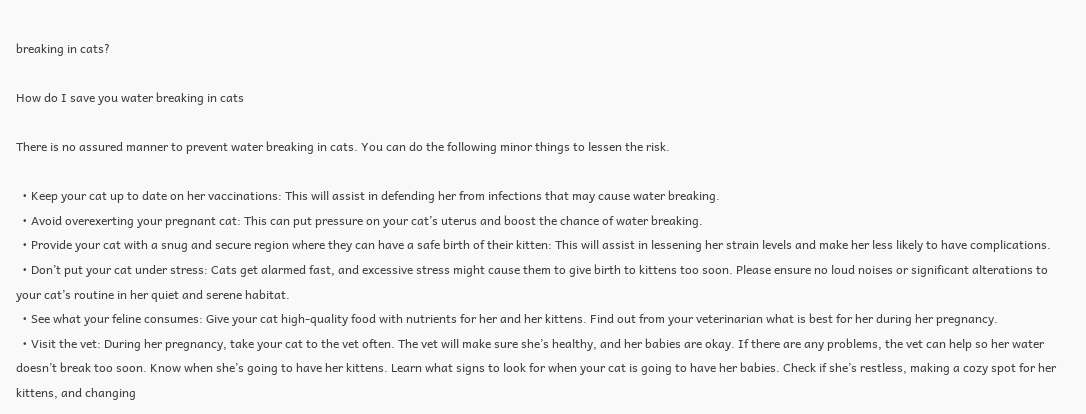breaking in cats?

How do I save you water breaking in cats

There is no assured manner to prevent water breaking in cats. You can do the following minor things to lessen the risk.

  • Keep your cat up to date on her vaccinations: This will assist in defending her from infections that may cause water breaking.
  • Avoid overexerting your pregnant cat: This can put pressure on your cat’s uterus and boost the chance of water breaking.
  • Provide your cat with a snug and secure region where they can have a safe birth of their kitten: This will assist in lessening her strain levels and make her less likely to have complications.
  • Don’t put your cat under stress: Cats get alarmed fast, and excessive stress might cause them to give birth to kittens too soon. Please ensure no loud noises or significant alterations to your cat’s routine in her quiet and serene habitat.
  • See what your feline consumes: Give your cat high-quality food with nutrients for her and her kittens. Find out from your veterinarian what is best for her during her pregnancy.
  • Visit the vet: During her pregnancy, take your cat to the vet often. The vet will make sure she’s healthy, and her babies are okay. If there are any problems, the vet can help so her water doesn’t break too soon. Know when she’s going to have her kittens. Learn what signs to look for when your cat is going to have her babies. Check if she’s restless, making a cozy spot for her kittens, and changing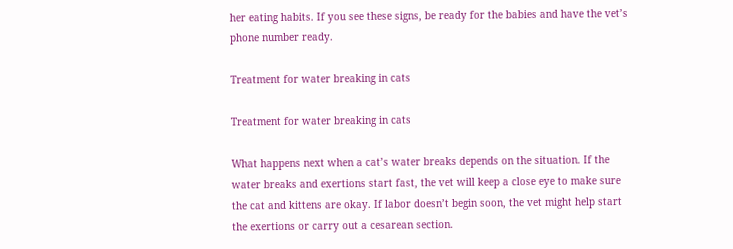her eating habits. If you see these signs, be ready for the babies and have the vet’s phone number ready.

Treatment for water breaking in cats

Treatment for water breaking in cats

What happens next when a cat’s water breaks depends on the situation. If the water breaks and exertions start fast, the vet will keep a close eye to make sure the cat and kittens are okay. If labor doesn’t begin soon, the vet might help start the exertions or carry out a cesarean section.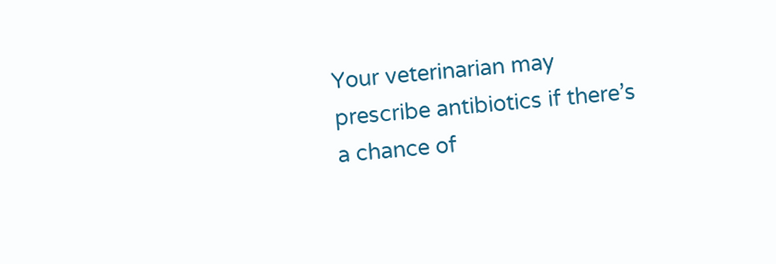Your veterinarian may prescribe antibiotics if there’s a chance of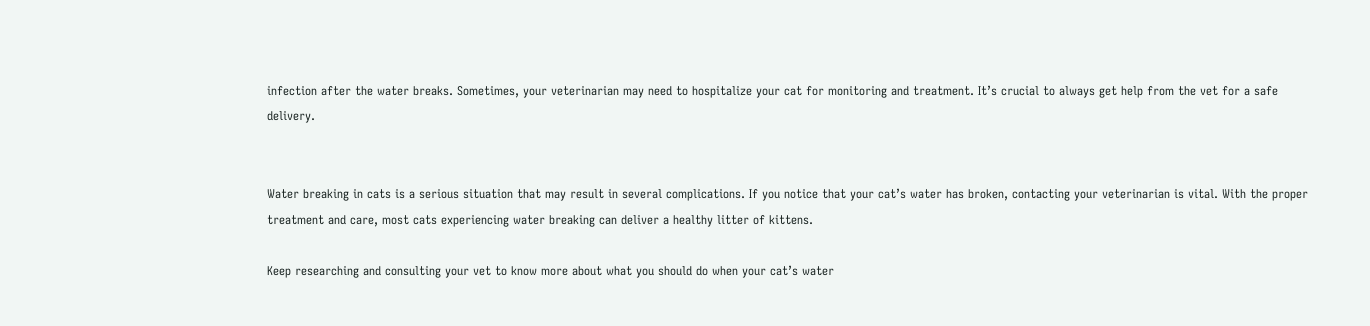infection after the water breaks. Sometimes, your veterinarian may need to hospitalize your cat for monitoring and treatment. It’s crucial to always get help from the vet for a safe delivery.


Water breaking in cats is a serious situation that may result in several complications. If you notice that your cat’s water has broken, contacting your veterinarian is vital. With the proper treatment and care, most cats experiencing water breaking can deliver a healthy litter of kittens.

Keep researching and consulting your vet to know more about what you should do when your cat’s water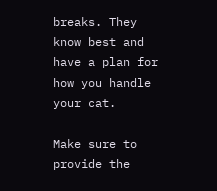breaks. They know best and have a plan for how you handle your cat.

Make sure to provide the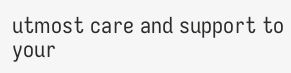utmost care and support to your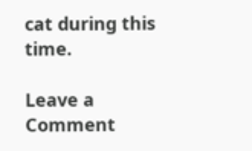cat during this time.

Leave a Comment